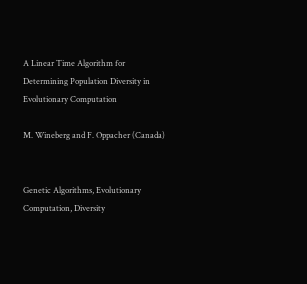A Linear Time Algorithm for Determining Population Diversity in Evolutionary Computation

M. Wineberg and F. Oppacher (Canada)


Genetic Algorithms, Evolutionary Computation, Diversity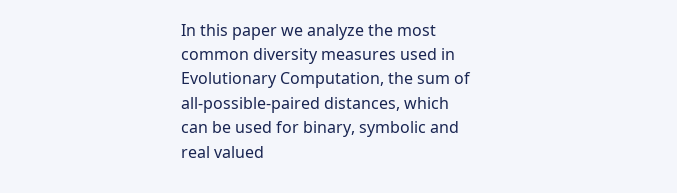In this paper we analyze the most common diversity measures used in Evolutionary Computation, the sum of all-possible-paired distances, which can be used for binary, symbolic and real valued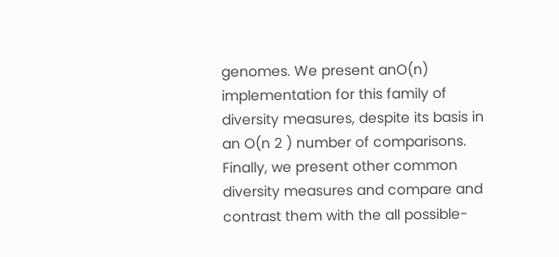genomes. We present anO(n) implementation for this family of diversity measures, despite its basis in an O(n 2 ) number of comparisons. Finally, we present other common diversity measures and compare and contrast them with the all possible-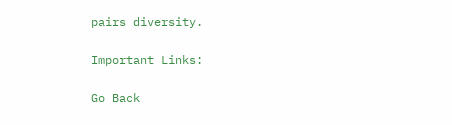pairs diversity.

Important Links:

Go Back